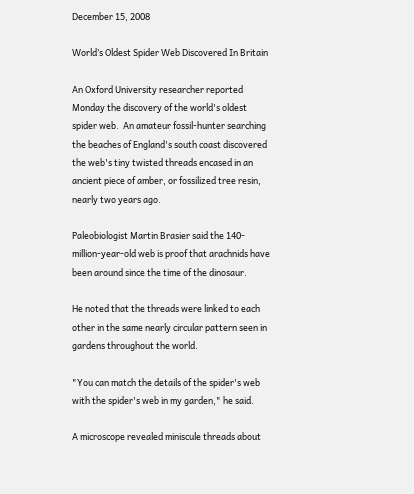December 15, 2008

World’s Oldest Spider Web Discovered In Britain

An Oxford University researcher reported Monday the discovery of the world's oldest spider web.  An amateur fossil-hunter searching the beaches of England's south coast discovered the web's tiny twisted threads encased in an ancient piece of amber, or fossilized tree resin, nearly two years ago.

Paleobiologist Martin Brasier said the 140-million-year-old web is proof that arachnids have been around since the time of the dinosaur.

He noted that the threads were linked to each other in the same nearly circular pattern seen in gardens throughout the world.

"You can match the details of the spider's web with the spider's web in my garden," he said.

A microscope revealed miniscule threads about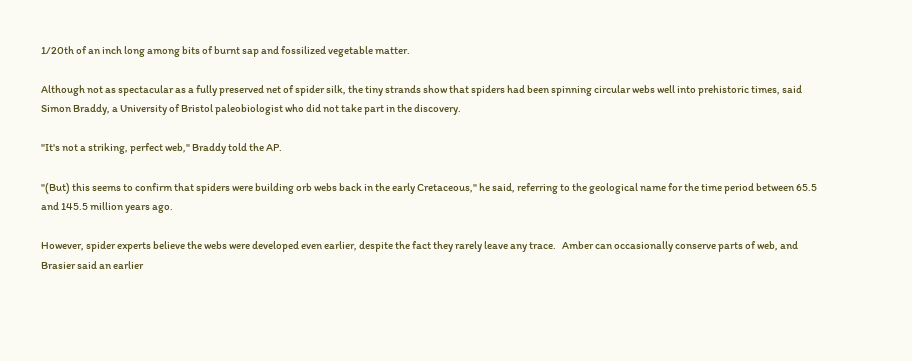1/20th of an inch long among bits of burnt sap and fossilized vegetable matter.

Although not as spectacular as a fully preserved net of spider silk, the tiny strands show that spiders had been spinning circular webs well into prehistoric times, said Simon Braddy, a University of Bristol paleobiologist who did not take part in the discovery.

"It's not a striking, perfect web," Braddy told the AP.

"(But) this seems to confirm that spiders were building orb webs back in the early Cretaceous," he said, referring to the geological name for the time period between 65.5 and 145.5 million years ago.

However, spider experts believe the webs were developed even earlier, despite the fact they rarely leave any trace.   Amber can occasionally conserve parts of web, and Brasier said an earlier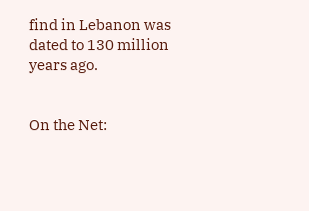find in Lebanon was dated to 130 million years ago.


On the Net: